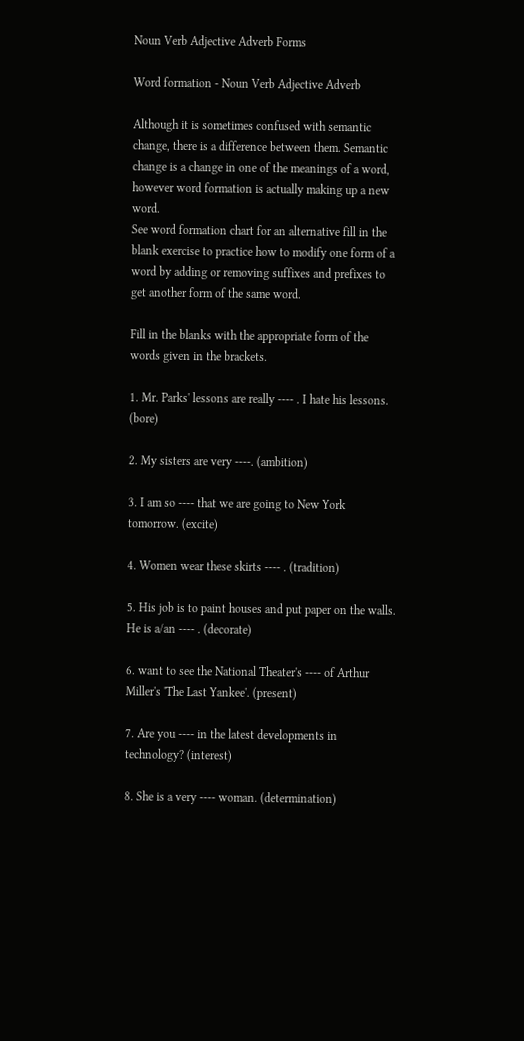Noun Verb Adjective Adverb Forms

Word formation - Noun Verb Adjective Adverb

Although it is sometimes confused with semantic change, there is a difference between them. Semantic change is a change in one of the meanings of a word, however word formation is actually making up a new word.
See word formation chart for an alternative fill in the blank exercise to practice how to modify one form of a word by adding or removing suffixes and prefixes to get another form of the same word.

Fill in the blanks with the appropriate form of the words given in the brackets.

1. Mr. Parks' lessons are really ---- . I hate his lessons. (bore)

2. My sisters are very ----. (ambition)

3. I am so ---- that we are going to New York tomorrow. (excite)

4. Women wear these skirts ---- . (tradition)

5. His job is to paint houses and put paper on the walls. He is a/an ---- . (decorate)

6. want to see the National Theater's ---- of Arthur Miller's 'The Last Yankee'. (present)

7. Are you ---- in the latest developments in technology? (interest)

8. She is a very ---- woman. (determination)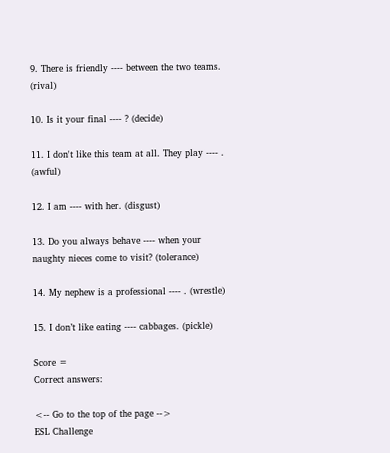9. There is friendly ---- between the two teams. (rival)

10. Is it your final ---- ? (decide)

11. I don't like this team at all. They play ---- . (awful)

12. I am ---- with her. (disgust)

13. Do you always behave ---- when your naughty nieces come to visit? (tolerance)

14. My nephew is a professional ---- . (wrestle)

15. I don’t like eating ---- cabbages. (pickle)

Score =
Correct answers:

<-- Go to the top of the page -->
ESL Challenge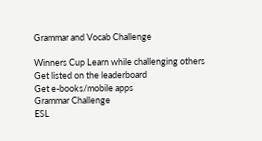Grammar and Vocab Challenge

Winners Cup Learn while challenging others
Get listed on the leaderboard
Get e-books/mobile apps
Grammar Challenge
ESL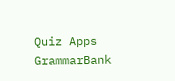Quiz Apps
GrammarBank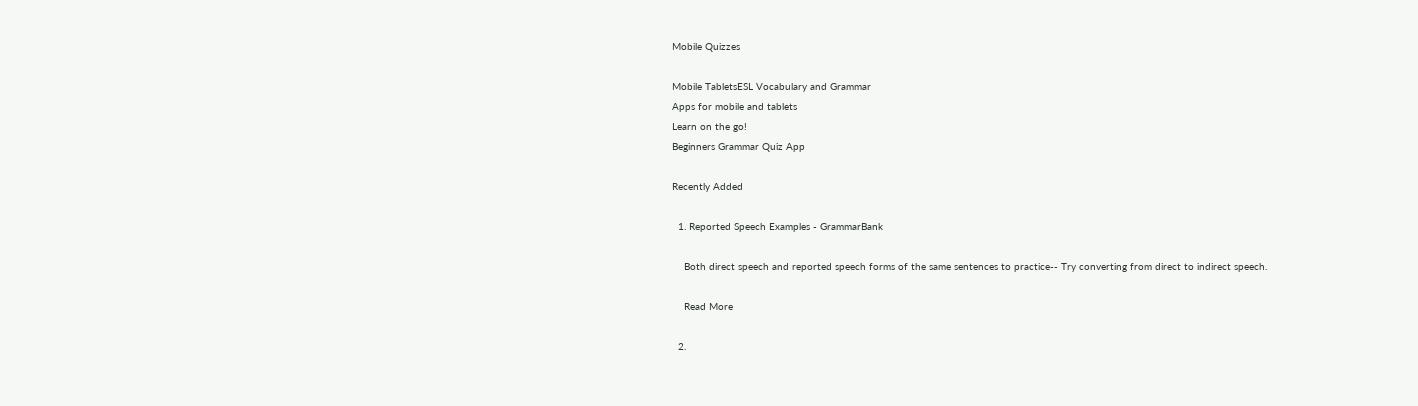Mobile Quizzes

Mobile TabletsESL Vocabulary and Grammar
Apps for mobile and tablets
Learn on the go!
Beginners Grammar Quiz App

Recently Added

  1. Reported Speech Examples - GrammarBank

    Both direct speech and reported speech forms of the same sentences to practice-- Try converting from direct to indirect speech.

    Read More

  2.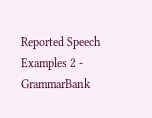Reported Speech Examples 2 - GrammarBank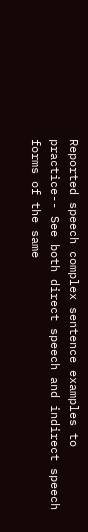Reported speech complex sentence examples to practice-- See both direct speech and indirect speech forms of the same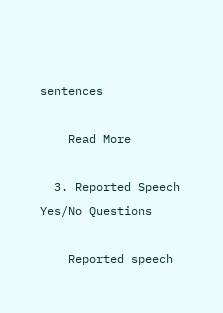sentences

    Read More

  3. Reported Speech Yes/No Questions

    Reported speech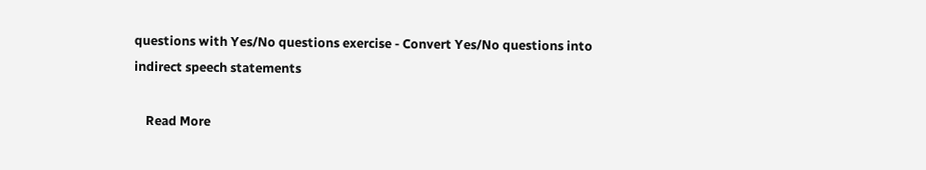questions with Yes/No questions exercise - Convert Yes/No questions into indirect speech statements

    Read More